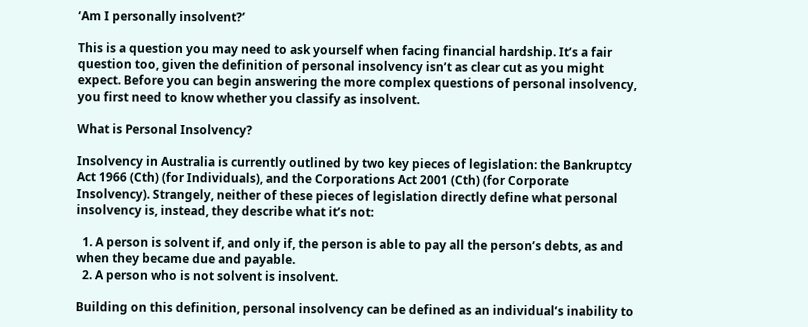‘Am I personally insolvent?’

This is a question you may need to ask yourself when facing financial hardship. It’s a fair question too, given the definition of personal insolvency isn’t as clear cut as you might expect. Before you can begin answering the more complex questions of personal insolvency, you first need to know whether you classify as insolvent.

What is Personal Insolvency?

Insolvency in Australia is currently outlined by two key pieces of legislation: the Bankruptcy Act 1966 (Cth) (for Individuals), and the Corporations Act 2001 (Cth) (for Corporate Insolvency). Strangely, neither of these pieces of legislation directly define what personal insolvency is, instead, they describe what it’s not:

  1. A person is solvent if, and only if, the person is able to pay all the person’s debts, as and when they became due and payable.
  2. A person who is not solvent is insolvent.

Building on this definition, personal insolvency can be defined as an individual’s inability to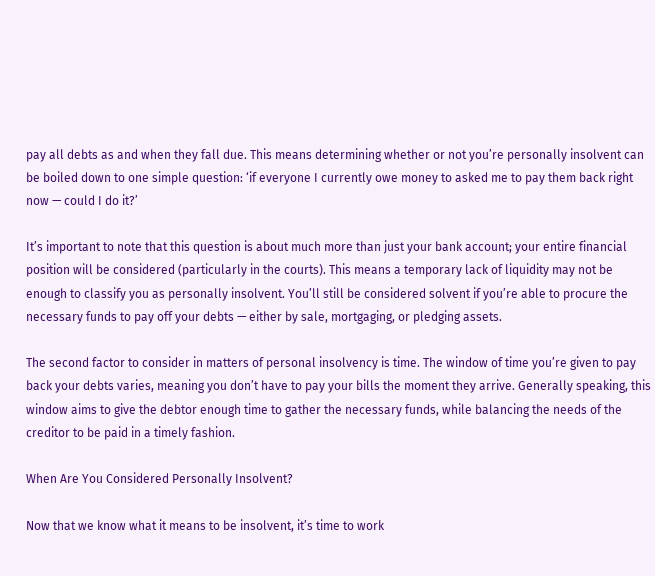pay all debts as and when they fall due. This means determining whether or not you’re personally insolvent can be boiled down to one simple question: ‘if everyone I currently owe money to asked me to pay them back right now — could I do it?’

It’s important to note that this question is about much more than just your bank account; your entire financial position will be considered (particularly in the courts). This means a temporary lack of liquidity may not be enough to classify you as personally insolvent. You’ll still be considered solvent if you’re able to procure the necessary funds to pay off your debts — either by sale, mortgaging, or pledging assets.

The second factor to consider in matters of personal insolvency is time. The window of time you’re given to pay back your debts varies, meaning you don’t have to pay your bills the moment they arrive. Generally speaking, this window aims to give the debtor enough time to gather the necessary funds, while balancing the needs of the creditor to be paid in a timely fashion.

When Are You Considered Personally Insolvent?

Now that we know what it means to be insolvent, it’s time to work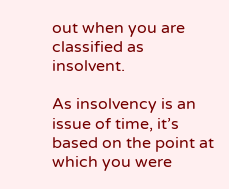out when you are classified as insolvent.

As insolvency is an issue of time, it’s based on the point at which you were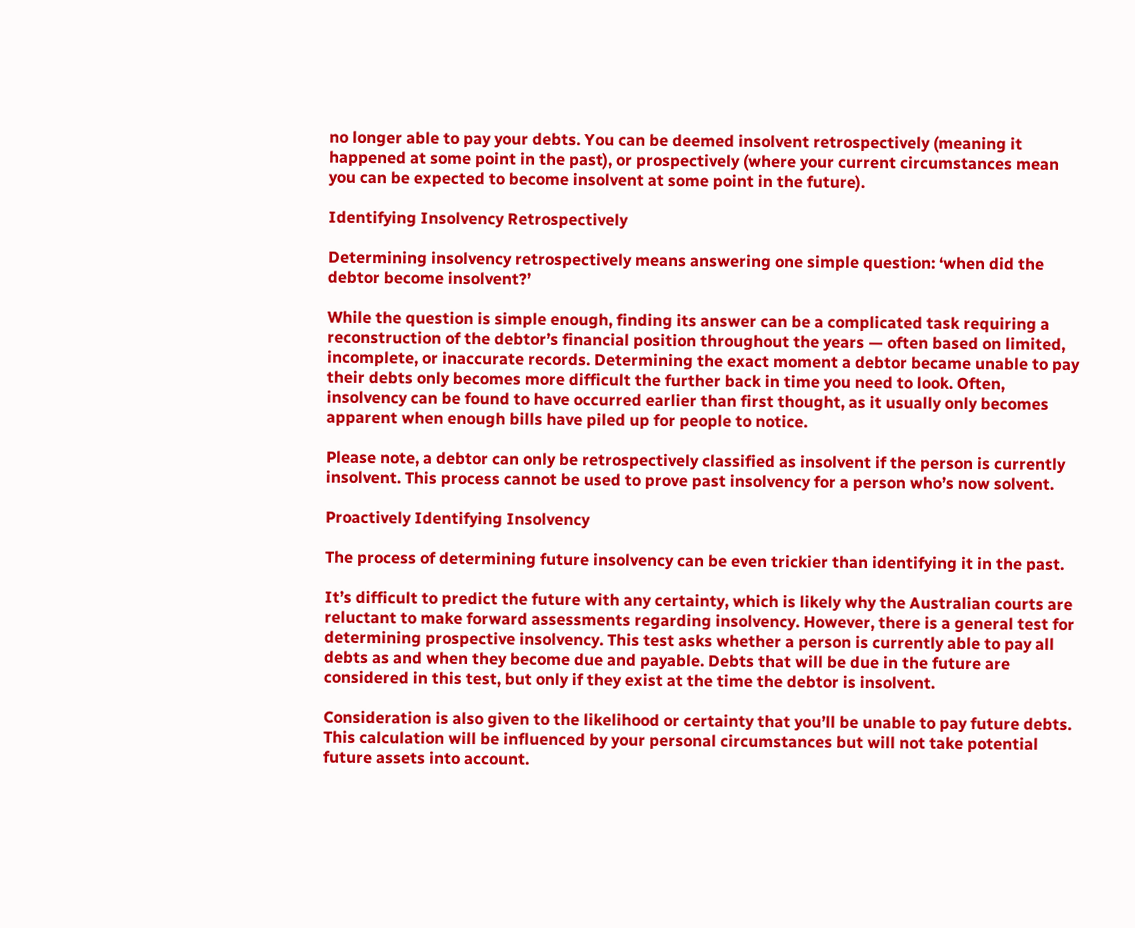no longer able to pay your debts. You can be deemed insolvent retrospectively (meaning it happened at some point in the past), or prospectively (where your current circumstances mean you can be expected to become insolvent at some point in the future).

Identifying Insolvency Retrospectively

Determining insolvency retrospectively means answering one simple question: ‘when did the debtor become insolvent?’

While the question is simple enough, finding its answer can be a complicated task requiring a reconstruction of the debtor’s financial position throughout the years — often based on limited, incomplete, or inaccurate records. Determining the exact moment a debtor became unable to pay their debts only becomes more difficult the further back in time you need to look. Often, insolvency can be found to have occurred earlier than first thought, as it usually only becomes apparent when enough bills have piled up for people to notice.

Please note, a debtor can only be retrospectively classified as insolvent if the person is currently insolvent. This process cannot be used to prove past insolvency for a person who’s now solvent.

Proactively Identifying Insolvency

The process of determining future insolvency can be even trickier than identifying it in the past.

It’s difficult to predict the future with any certainty, which is likely why the Australian courts are reluctant to make forward assessments regarding insolvency. However, there is a general test for determining prospective insolvency. This test asks whether a person is currently able to pay all debts as and when they become due and payable. Debts that will be due in the future are considered in this test, but only if they exist at the time the debtor is insolvent.

Consideration is also given to the likelihood or certainty that you’ll be unable to pay future debts. This calculation will be influenced by your personal circumstances but will not take potential future assets into account.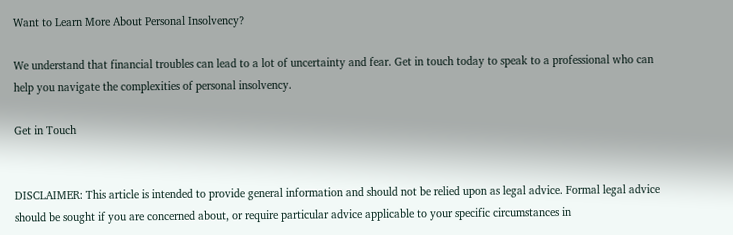Want to Learn More About Personal Insolvency?

We understand that financial troubles can lead to a lot of uncertainty and fear. Get in touch today to speak to a professional who can help you navigate the complexities of personal insolvency.

Get in Touch


DISCLAIMER: This article is intended to provide general information and should not be relied upon as legal advice. Formal legal advice should be sought if you are concerned about, or require particular advice applicable to your specific circumstances in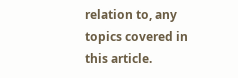relation to, any topics covered in this article.